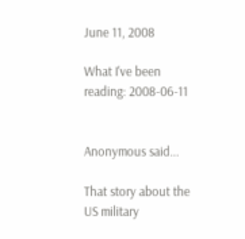June 11, 2008

What I've been reading: 2008-06-11


Anonymous said...

That story about the US military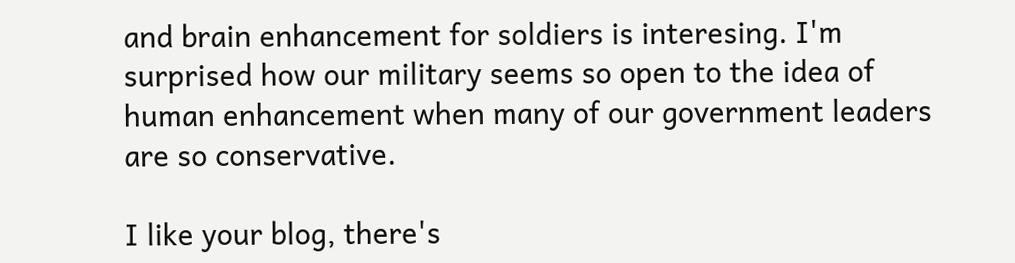and brain enhancement for soldiers is interesing. I'm surprised how our military seems so open to the idea of human enhancement when many of our government leaders are so conservative.

I like your blog, there's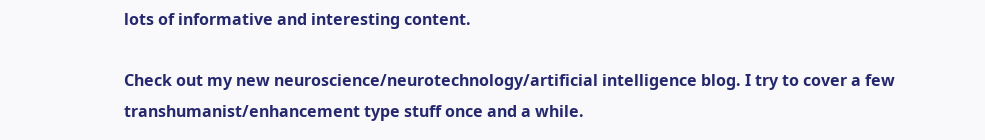lots of informative and interesting content.

Check out my new neuroscience/neurotechnology/artificial intelligence blog. I try to cover a few transhumanist/enhancement type stuff once and a while.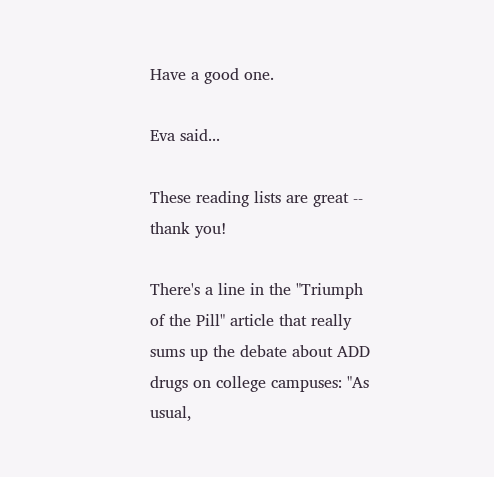Have a good one.

Eva said...

These reading lists are great -- thank you!

There's a line in the "Triumph of the Pill" article that really sums up the debate about ADD drugs on college campuses: "As usual,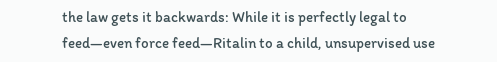the law gets it backwards: While it is perfectly legal to feed—even force feed—Ritalin to a child, unsupervised use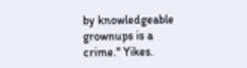by knowledgeable grownups is a crime." Yikes.